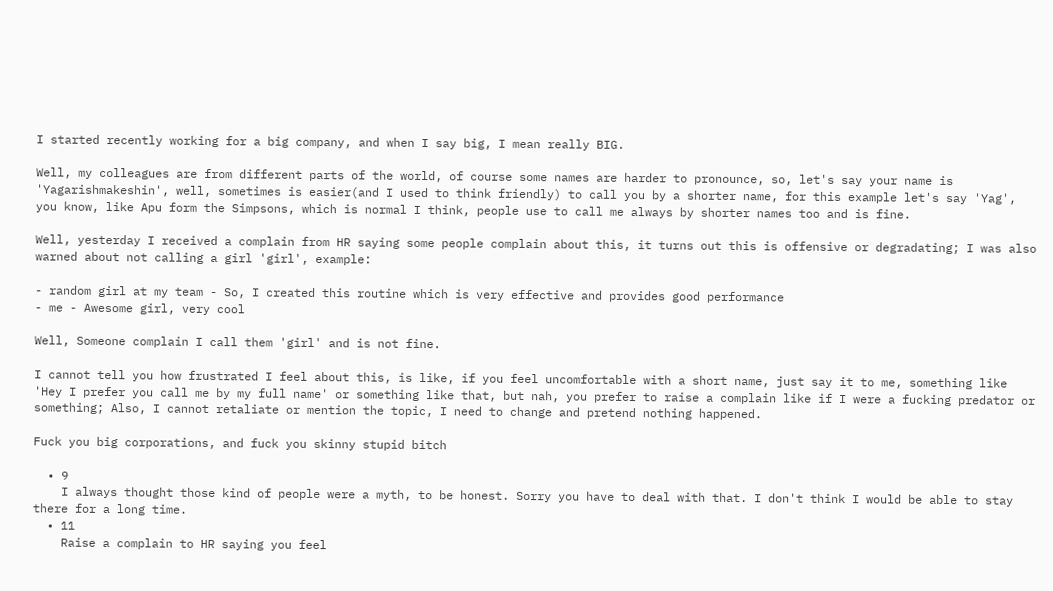I started recently working for a big company, and when I say big, I mean really BIG.

Well, my colleagues are from different parts of the world, of course some names are harder to pronounce, so, let's say your name is 'Yagarishmakeshin', well, sometimes is easier(and I used to think friendly) to call you by a shorter name, for this example let's say 'Yag', you know, like Apu form the Simpsons, which is normal I think, people use to call me always by shorter names too and is fine.

Well, yesterday I received a complain from HR saying some people complain about this, it turns out this is offensive or degradating; I was also warned about not calling a girl 'girl', example:

- random girl at my team - So, I created this routine which is very effective and provides good performance
- me - Awesome girl, very cool

Well, Someone complain I call them 'girl' and is not fine.

I cannot tell you how frustrated I feel about this, is like, if you feel uncomfortable with a short name, just say it to me, something like 'Hey I prefer you call me by my full name' or something like that, but nah, you prefer to raise a complain like if I were a fucking predator or something; Also, I cannot retaliate or mention the topic, I need to change and pretend nothing happened.

Fuck you big corporations, and fuck you skinny stupid bitch

  • 9
    I always thought those kind of people were a myth, to be honest. Sorry you have to deal with that. I don't think I would be able to stay there for a long time.
  • 11
    Raise a complain to HR saying you feel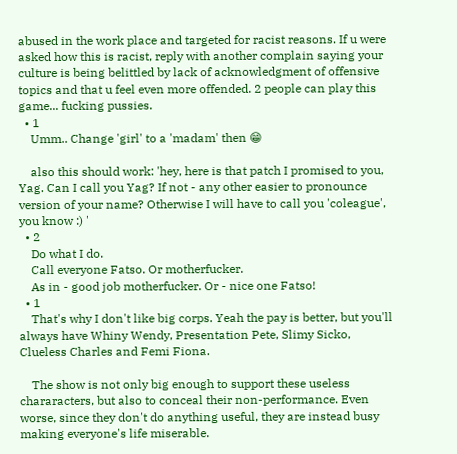abused in the work place and targeted for racist reasons. If u were asked how this is racist, reply with another complain saying your culture is being belittled by lack of acknowledgment of offensive topics and that u feel even more offended. 2 people can play this game... fucking pussies.
  • 1
    Umm.. Change 'girl' to a 'madam' then 😁

    also this should work: 'hey, here is that patch I promised to you, Yag. Can I call you Yag? If not - any other easier to pronounce version of your name? Otherwise I will have to call you 'coleague', you know :) '
  • 2
    Do what I do.
    Call everyone Fatso. Or motherfucker.
    As in - good job motherfucker. Or - nice one Fatso!
  • 1
    That's why I don't like big corps. Yeah the pay is better, but you'll always have Whiny Wendy, Presentation Pete, Slimy Sicko, Clueless Charles and Femi Fiona.

    The show is not only big enough to support these useless chararacters, but also to conceal their non-performance. Even worse, since they don't do anything useful, they are instead busy making everyone's life miserable.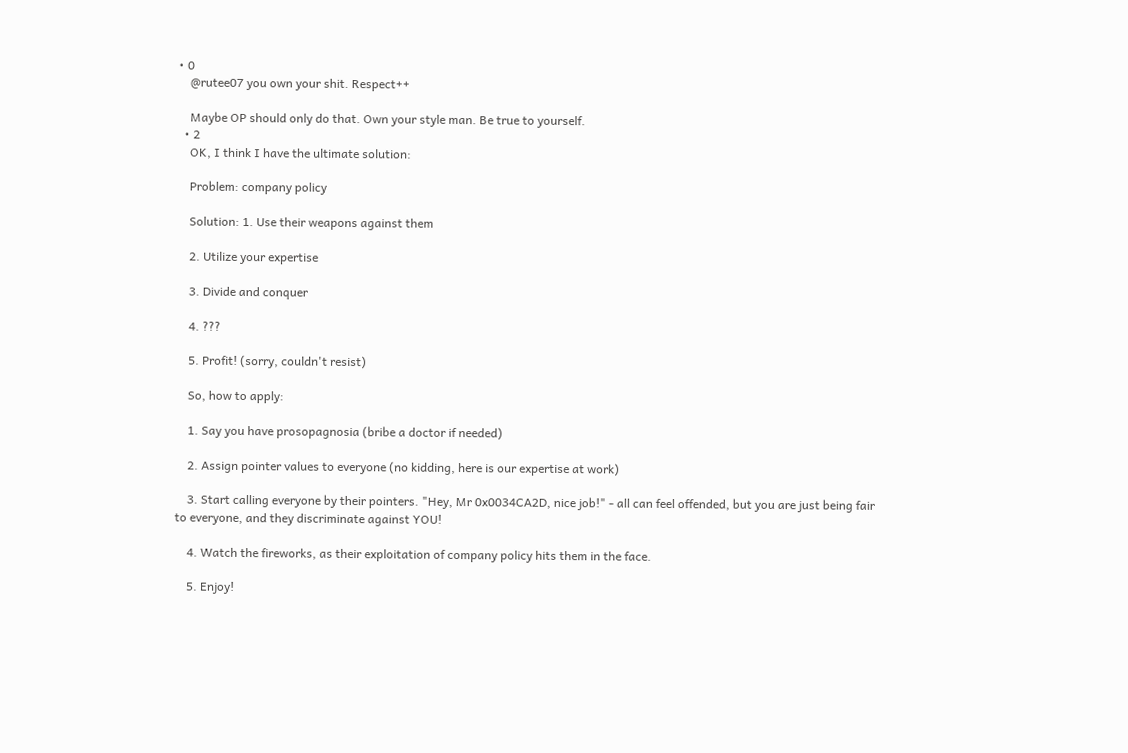• 0
    @rutee07 you own your shit. Respect++

    Maybe OP should only do that. Own your style man. Be true to yourself.
  • 2
    OK, I think I have the ultimate solution:

    Problem: company policy

    Solution: 1. Use their weapons against them

    2. Utilize your expertise

    3. Divide and conquer

    4. ???

    5. Profit! (sorry, couldn't resist)

    So, how to apply:

    1. Say you have prosopagnosia (bribe a doctor if needed)

    2. Assign pointer values to everyone (no kidding, here is our expertise at work)

    3. Start calling everyone by their pointers. "Hey, Mr 0x0034CA2D, nice job!" - all can feel offended, but you are just being fair to everyone, and they discriminate against YOU!

    4. Watch the fireworks, as their exploitation of company policy hits them in the face.

    5. Enjoy!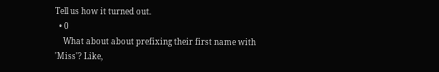Tell us how it turned out.
  • 0
    What about about prefixing their first name with 'Miss'? Like,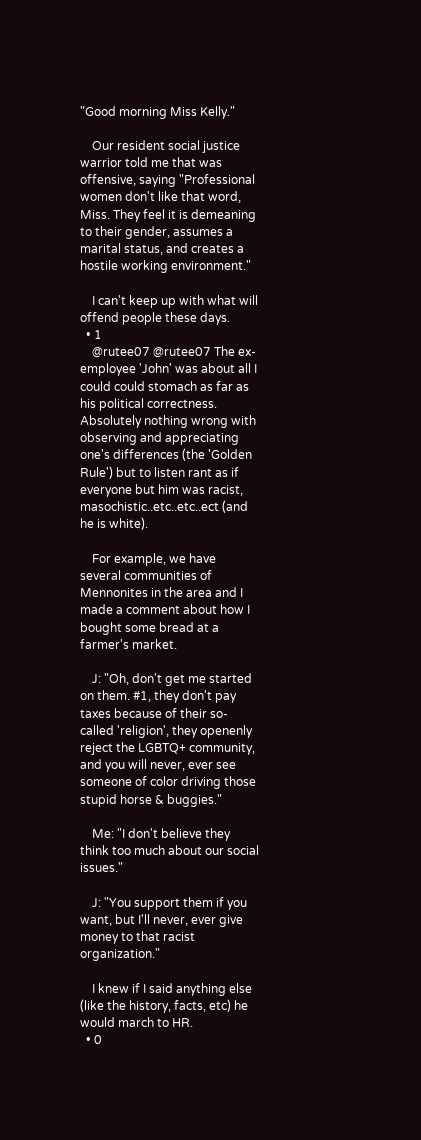"Good morning Miss Kelly."

    Our resident social justice warrior told me that was offensive, saying "Professional women don't like that word, Miss. They feel it is demeaning to their gender, assumes a marital status, and creates a hostile working environment."

    I can't keep up with what will offend people these days.
  • 1
    @rutee07 @rutee07 The ex-employee 'John' was about all I could could stomach as far as his political correctness. Absolutely nothing wrong with observing and appreciating one's differences (the 'Golden Rule') but to listen rant as if everyone but him was racist, masochistic..etc..etc..ect (and he is white).

    For example, we have several communities of Mennonites in the area and I made a comment about how I bought some bread at a farmer's market.

    J: "Oh, don't get me started on them. #1, they don't pay taxes because of their so-called 'religion', they openenly reject the LGBTQ+ community, and you will never, ever see someone of color driving those stupid horse & buggies."

    Me: "I don't believe they think too much about our social issues."

    J: "You support them if you want, but I'll never, ever give money to that racist organization."

    I knew if I said anything else (like the history, facts, etc) he would march to HR.
  • 0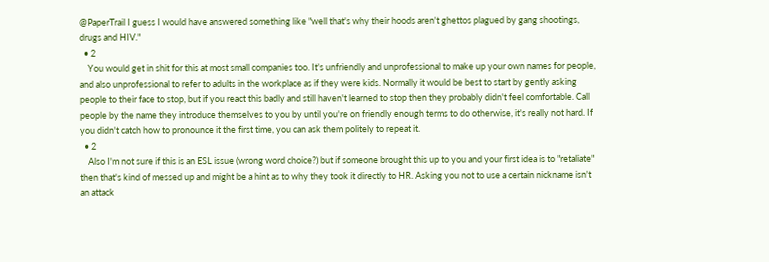@PaperTrail I guess I would have answered something like "well that's why their hoods aren't ghettos plagued by gang shootings, drugs and HIV."
  • 2
    You would get in shit for this at most small companies too. It's unfriendly and unprofessional to make up your own names for people, and also unprofessional to refer to adults in the workplace as if they were kids. Normally it would be best to start by gently asking people to their face to stop, but if you react this badly and still haven't learned to stop then they probably didn't feel comfortable. Call people by the name they introduce themselves to you by until you're on friendly enough terms to do otherwise, it's really not hard. If you didn't catch how to pronounce it the first time, you can ask them politely to repeat it.
  • 2
    Also I'm not sure if this is an ESL issue (wrong word choice?) but if someone brought this up to you and your first idea is to "retaliate" then that's kind of messed up and might be a hint as to why they took it directly to HR. Asking you not to use a certain nickname isn't an attack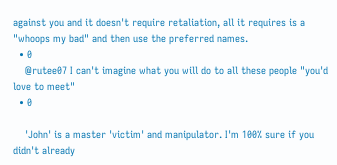against you and it doesn't require retaliation, all it requires is a "whoops my bad" and then use the preferred names.
  • 0
    @rutee07 I can't imagine what you will do to all these people "you'd love to meet"
  • 0

    'John' is a master 'victim' and manipulator. I'm 100% sure if you didn't already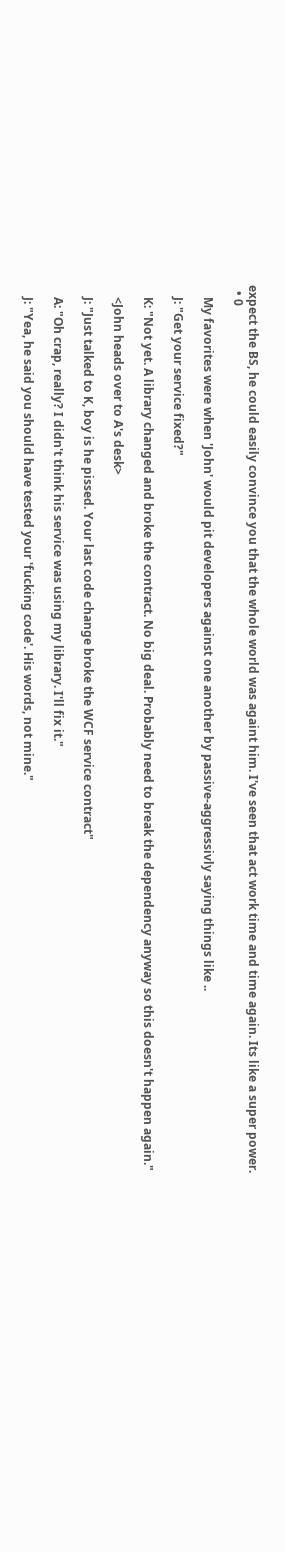expect the BS, he could easily convince you that the whole world was againt him. I've seen that act work time and time again. Its like a super power.
  • 0

    My favorites were when 'John' would pit developers against one another by passive-aggressivly saying things like ..

    J: "Get your service fixed?"

    K: "Not yet. A library changed and broke the contract. No big deal. Probably need to break the dependency anyway so this doesn't happen again."

    <John heads over to A's desk>

    J: "Just talked to K, boy is he pissed. Your last code change broke the WCF service contract"

    A: "Oh crap, really? I didn't think his service was using my library. I'll fix it."

    J: "Yea, he said you should have tested your 'fucking code'. His words, not mine."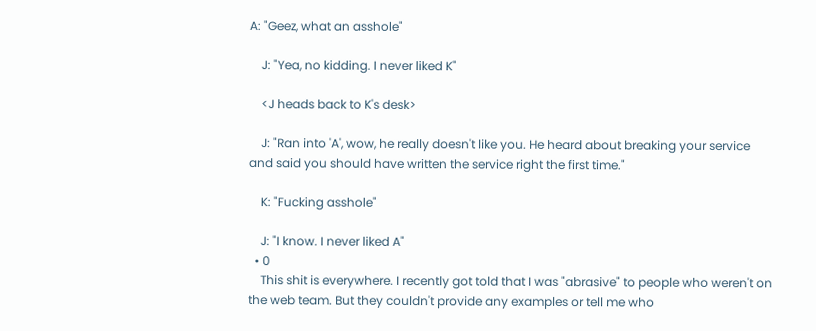A: "Geez, what an asshole"

    J: "Yea, no kidding. I never liked K"

    <J heads back to K's desk>

    J: "Ran into 'A', wow, he really doesn't like you. He heard about breaking your service and said you should have written the service right the first time."

    K: "Fucking asshole"

    J: "I know. I never liked A"
  • 0
    This shit is everywhere. I recently got told that I was "abrasive" to people who weren't on the web team. But they couldn't provide any examples or tell me who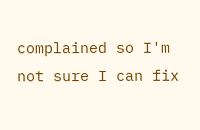complained so I'm not sure I can fix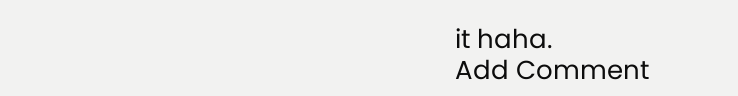it haha.
Add Comment